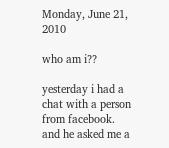Monday, June 21, 2010

who am i??

yesterday i had a chat with a person from facebook. and he asked me a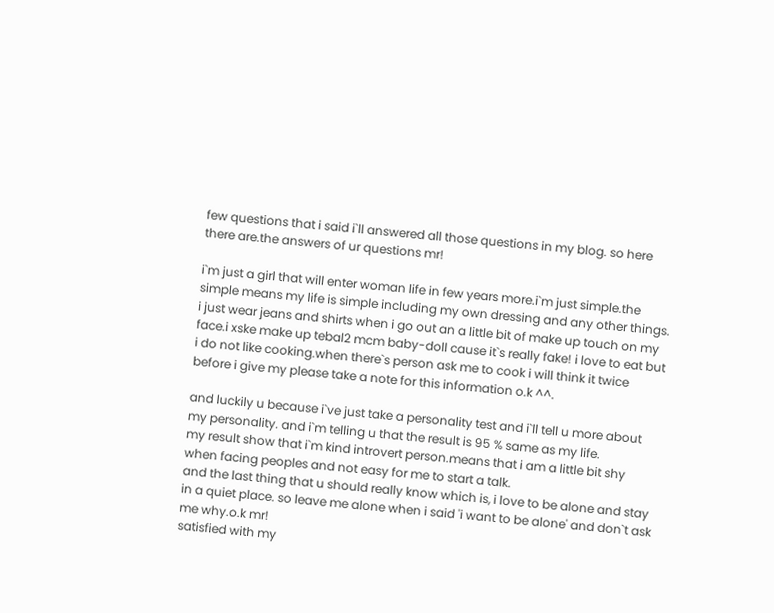few questions that i said i`ll answered all those questions in my blog. so here there are.the answers of ur questions mr!

i`m just a girl that will enter woman life in few years more.i`m just simple.the simple means my life is simple including my own dressing and any other things. i just wear jeans and shirts when i go out an a little bit of make up touch on my face.i xske make up tebal2 mcm baby-doll cause it`s really fake! i love to eat but i do not like cooking.when there`s person ask me to cook i will think it twice before i give my please take a note for this information o.k ^^.

and luckily u because i`ve just take a personality test and i`ll tell u more about my personality. and i`m telling u that the result is 95 % same as my life.
my result show that i`m kind introvert person.means that i am a little bit shy when facing peoples and not easy for me to start a talk.
and the last thing that u should really know which is, i love to be alone and stay in a quiet place. so leave me alone when i said 'i want to be alone' and don`t ask me why.o.k mr!
satisfied with my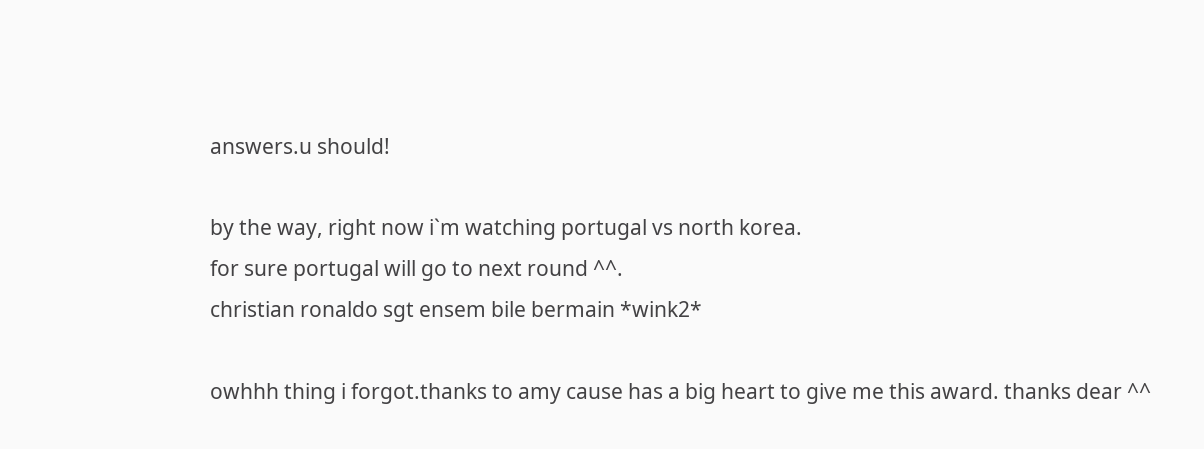answers.u should!

by the way, right now i`m watching portugal vs north korea.
for sure portugal will go to next round ^^.
christian ronaldo sgt ensem bile bermain *wink2*

owhhh thing i forgot.thanks to amy cause has a big heart to give me this award. thanks dear ^^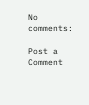No comments:

Post a Comment